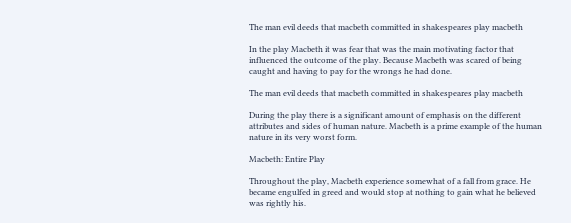The man evil deeds that macbeth committed in shakespeares play macbeth

In the play Macbeth it was fear that was the main motivating factor that influenced the outcome of the play. Because Macbeth was scared of being caught and having to pay for the wrongs he had done.

The man evil deeds that macbeth committed in shakespeares play macbeth

During the play there is a significant amount of emphasis on the different attributes and sides of human nature. Macbeth is a prime example of the human nature in its very worst form.

Macbeth: Entire Play

Throughout the play, Macbeth experience somewhat of a fall from grace. He became engulfed in greed and would stop at nothing to gain what he believed was rightly his.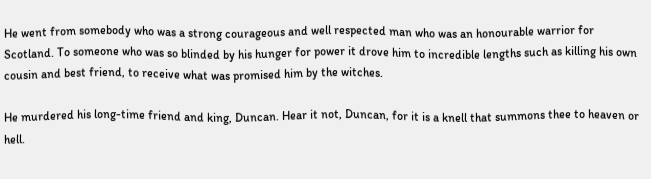He went from somebody who was a strong courageous and well respected man who was an honourable warrior for Scotland. To someone who was so blinded by his hunger for power it drove him to incredible lengths such as killing his own cousin and best friend, to receive what was promised him by the witches.

He murdered his long-time friend and king, Duncan. Hear it not, Duncan, for it is a knell that summons thee to heaven or hell.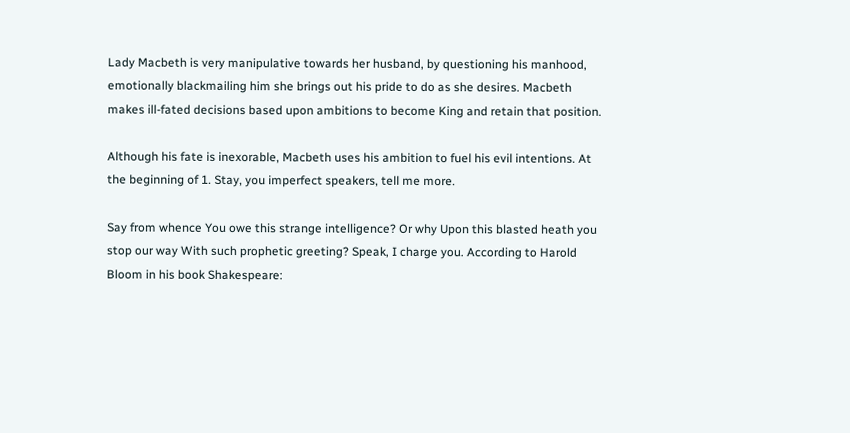Lady Macbeth is very manipulative towards her husband, by questioning his manhood, emotionally blackmailing him she brings out his pride to do as she desires. Macbeth makes ill-fated decisions based upon ambitions to become King and retain that position.

Although his fate is inexorable, Macbeth uses his ambition to fuel his evil intentions. At the beginning of 1. Stay, you imperfect speakers, tell me more.

Say from whence You owe this strange intelligence? Or why Upon this blasted heath you stop our way With such prophetic greeting? Speak, I charge you. According to Harold Bloom in his book Shakespeare: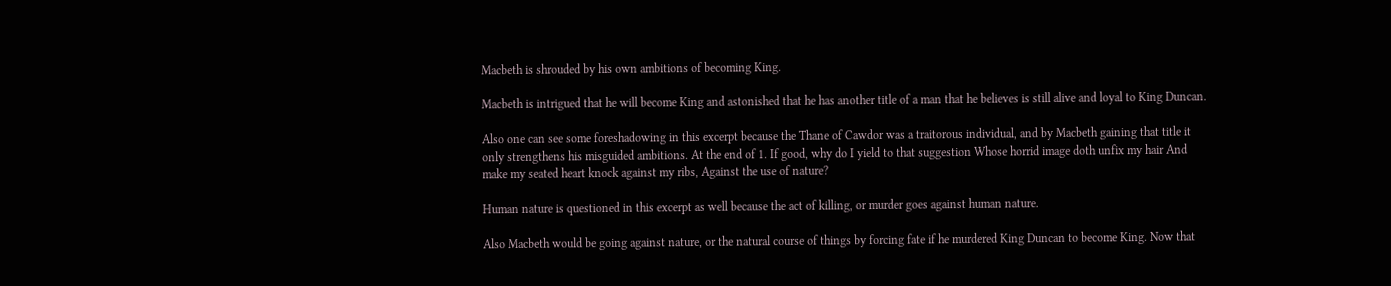Macbeth is shrouded by his own ambitions of becoming King.

Macbeth is intrigued that he will become King and astonished that he has another title of a man that he believes is still alive and loyal to King Duncan.

Also one can see some foreshadowing in this excerpt because the Thane of Cawdor was a traitorous individual, and by Macbeth gaining that title it only strengthens his misguided ambitions. At the end of 1. If good, why do I yield to that suggestion Whose horrid image doth unfix my hair And make my seated heart knock against my ribs, Against the use of nature?

Human nature is questioned in this excerpt as well because the act of killing, or murder goes against human nature.

Also Macbeth would be going against nature, or the natural course of things by forcing fate if he murdered King Duncan to become King. Now that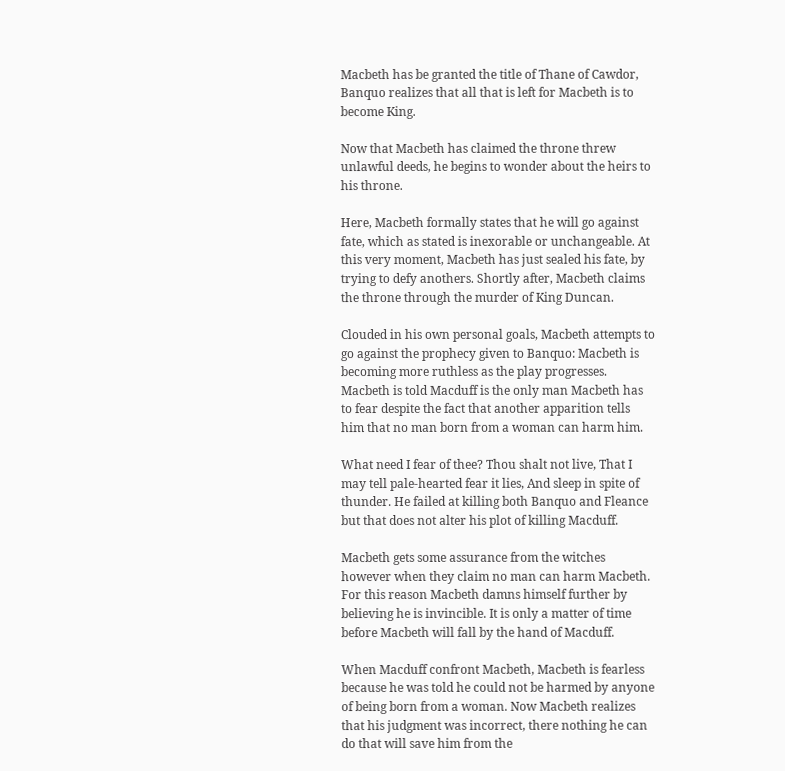Macbeth has be granted the title of Thane of Cawdor, Banquo realizes that all that is left for Macbeth is to become King.

Now that Macbeth has claimed the throne threw unlawful deeds, he begins to wonder about the heirs to his throne.

Here, Macbeth formally states that he will go against fate, which as stated is inexorable or unchangeable. At this very moment, Macbeth has just sealed his fate, by trying to defy anothers. Shortly after, Macbeth claims the throne through the murder of King Duncan.

Clouded in his own personal goals, Macbeth attempts to go against the prophecy given to Banquo: Macbeth is becoming more ruthless as the play progresses. Macbeth is told Macduff is the only man Macbeth has to fear despite the fact that another apparition tells him that no man born from a woman can harm him.

What need I fear of thee? Thou shalt not live, That I may tell pale-hearted fear it lies, And sleep in spite of thunder. He failed at killing both Banquo and Fleance but that does not alter his plot of killing Macduff.

Macbeth gets some assurance from the witches however when they claim no man can harm Macbeth. For this reason Macbeth damns himself further by believing he is invincible. It is only a matter of time before Macbeth will fall by the hand of Macduff.

When Macduff confront Macbeth, Macbeth is fearless because he was told he could not be harmed by anyone of being born from a woman. Now Macbeth realizes that his judgment was incorrect, there nothing he can do that will save him from the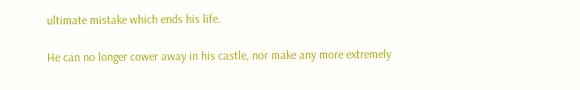ultimate mistake which ends his life.

He can no longer cower away in his castle, nor make any more extremely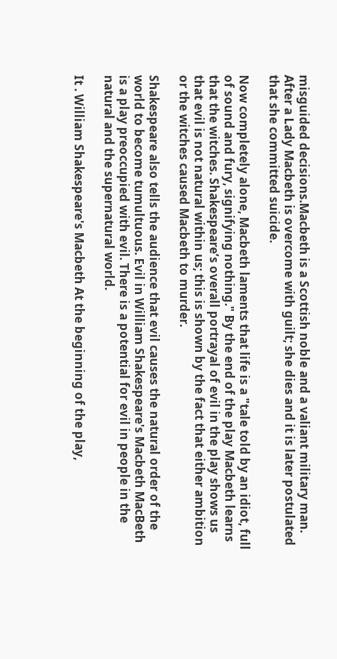misguided decisions.Macbeth is a Scottish noble and a valiant military man. After a Lady Macbeth is overcome with guilt; she dies and it is later postulated that she committed suicide.

Now completely alone, Macbeth laments that life is a "tale told by an idiot, full of sound and fury, signifying nothing." By the end of the play Macbeth learns that the witches. Shakespeare’s overall portrayal of evil in the play shows us that evil is not natural within us; this is shown by the fact that either ambition or the witches caused Macbeth to murder.

Shakespeare also tells the audience that evil causes the natural order of the world to become tumultuous. Evil in William Shakespeare's Macbeth MacBeth is a play preoccupied with evil. There is a potential for evil in people in the natural and the supernatural world.

It . William Shakespeare's Macbeth At the beginning of the play,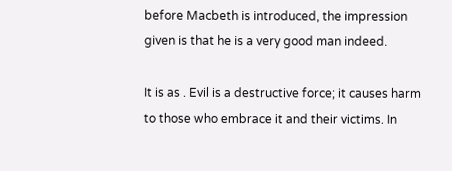before Macbeth is introduced, the impression given is that he is a very good man indeed.

It is as . Evil is a destructive force; it causes harm to those who embrace it and their victims. In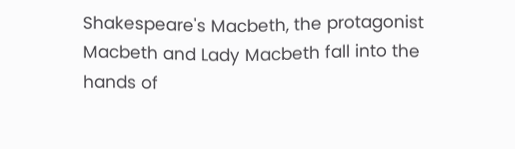Shakespeare's Macbeth, the protagonist Macbeth and Lady Macbeth fall into the hands of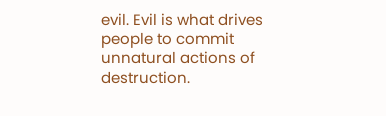evil. Evil is what drives people to commit unnatural actions of destruction.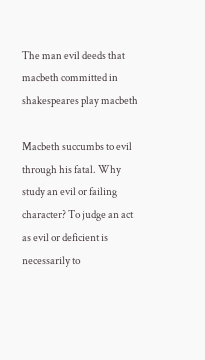The man evil deeds that macbeth committed in shakespeares play macbeth

Macbeth succumbs to evil through his fatal. Why study an evil or failing character? To judge an act as evil or deficient is necessarily to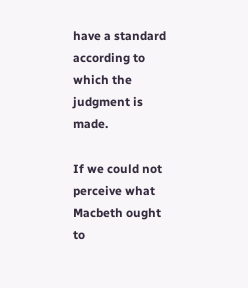have a standard according to which the judgment is made.

If we could not perceive what Macbeth ought to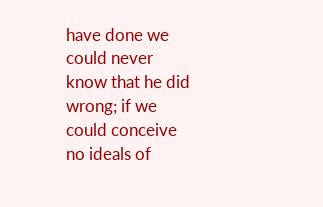have done we could never know that he did wrong; if we could conceive no ideals of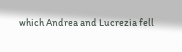which Andrea and Lucrezia fell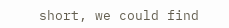short, we could find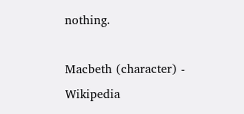nothing.

Macbeth (character) - Wikipedia